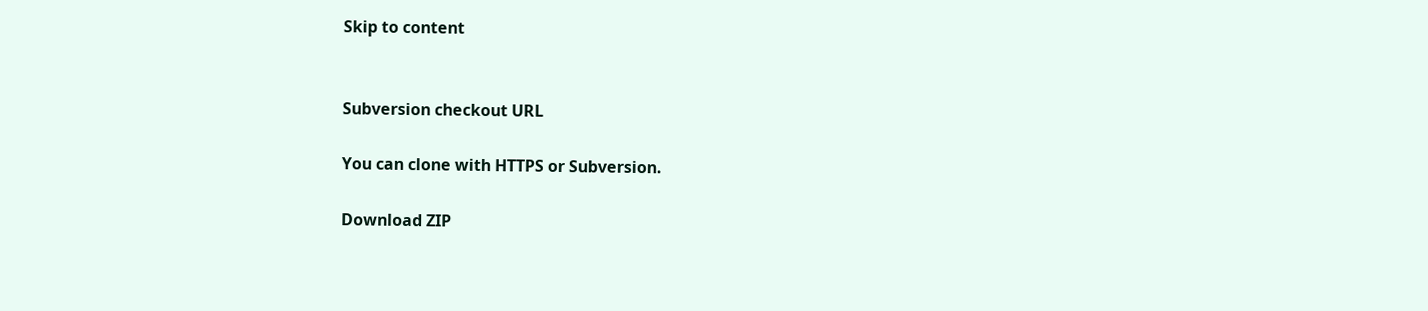Skip to content


Subversion checkout URL

You can clone with HTTPS or Subversion.

Download ZIP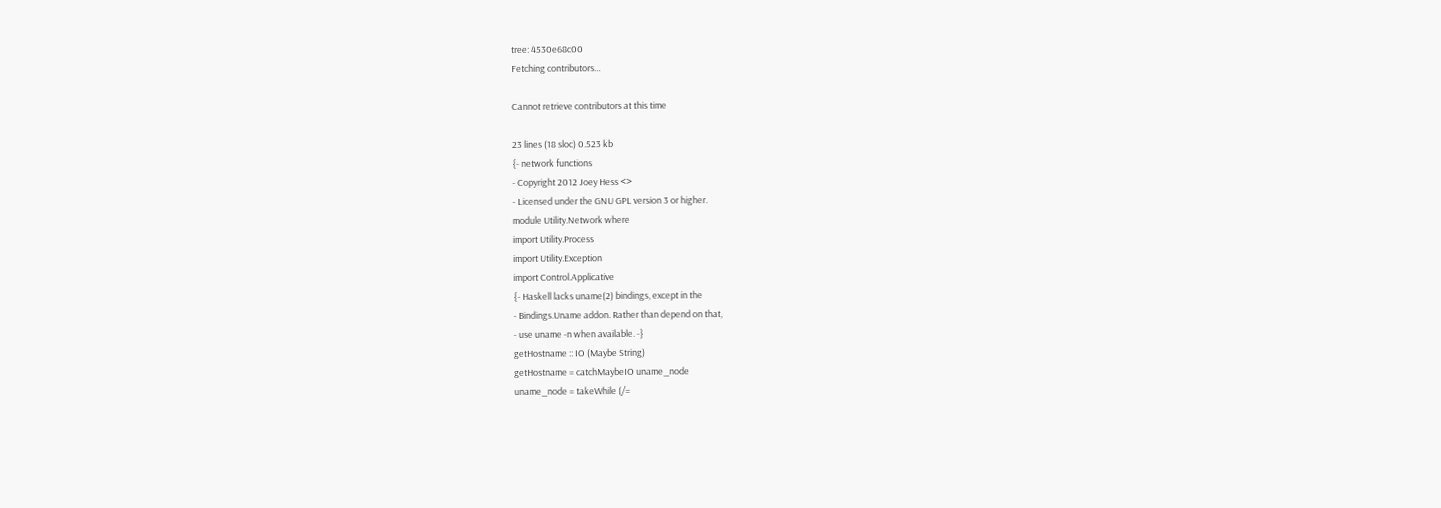tree: 4530e68c00
Fetching contributors…

Cannot retrieve contributors at this time

23 lines (18 sloc) 0.523 kb
{- network functions
- Copyright 2012 Joey Hess <>
- Licensed under the GNU GPL version 3 or higher.
module Utility.Network where
import Utility.Process
import Utility.Exception
import Control.Applicative
{- Haskell lacks uname(2) bindings, except in the
- Bindings.Uname addon. Rather than depend on that,
- use uname -n when available. -}
getHostname :: IO (Maybe String)
getHostname = catchMaybeIO uname_node
uname_node = takeWhile (/=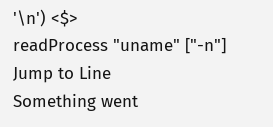'\n') <$>
readProcess "uname" ["-n"]
Jump to Line
Something went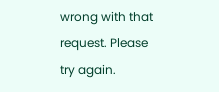wrong with that request. Please try again.